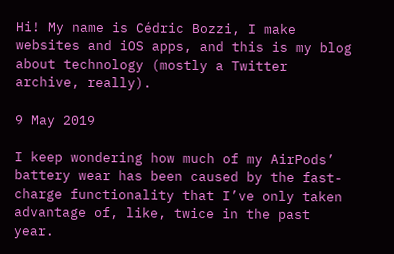Hi! My name is Cédric Bozzi, I make websites and iOS apps, and this is my blog about technology (mostly a Twitter archive, really).

9 May 2019

I keep wondering how much of my AirPods’ battery wear has been caused by the fast-charge functionality that I’ve only taken advantage of, like, twice in the past year.